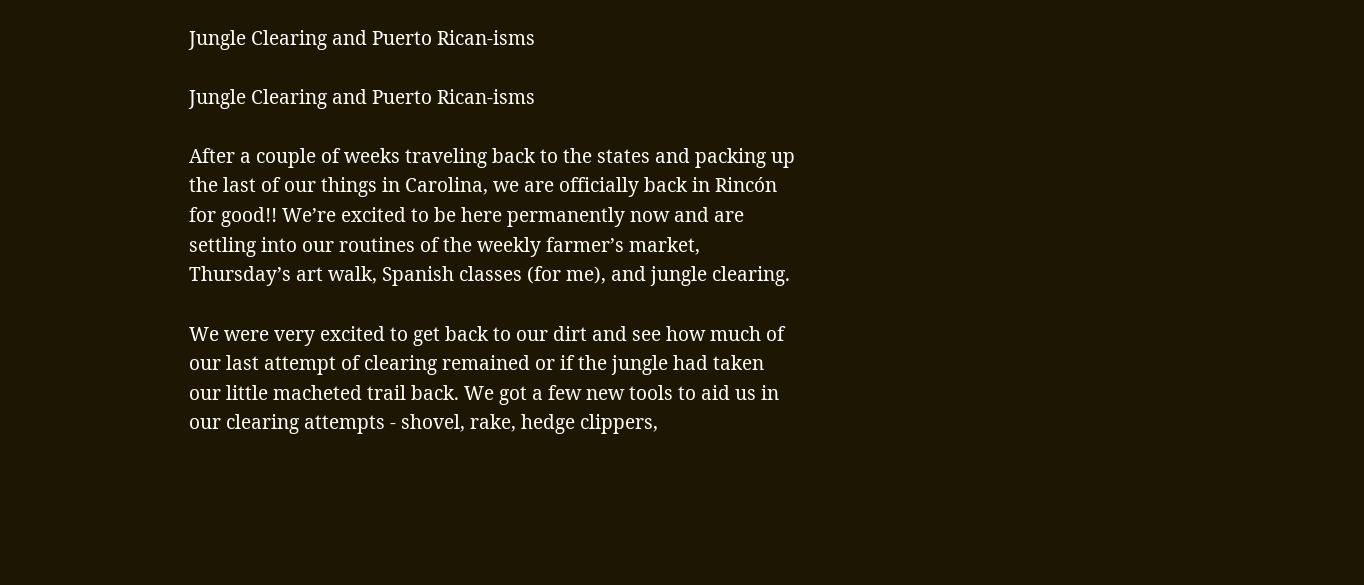Jungle Clearing and Puerto Rican-isms

Jungle Clearing and Puerto Rican-isms

After a couple of weeks traveling back to the states and packing up the last of our things in Carolina, we are officially back in Rincón for good!! We’re excited to be here permanently now and are settling into our routines of the weekly farmer’s market, Thursday’s art walk, Spanish classes (for me), and jungle clearing.

We were very excited to get back to our dirt and see how much of our last attempt of clearing remained or if the jungle had taken our little macheted trail back. We got a few new tools to aid us in our clearing attempts - shovel, rake, hedge clippers,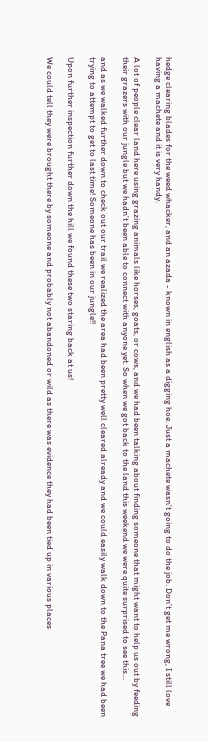hedge clearing blades for the weed whacker, and an azada - known in english as a digging hoe. Just a machete wasn’t going to do the job. Don’t get me wrong, I still love having a machete and it is very handy.

A lot of people clear land here using grazing animals like horses, goats, or cows, and we had been talking about finding someone that might want to help us out by feeding their grazers with our jungle but we hadn’t been able to connect with anyone yet. So when we got back to the land this weekend we were quite surprised to see this…

and as we walked further down to check out our trail we realized the area had been pretty well cleared already and we could easily walk down to the Pana tree we had been trying to attempt to get to last time! Someone has been in our jungle!!

Upon further inspection further down the hill we found these two staring back at us!

We could tell they were brought there by someone and probably not abandoned or wild as there was evidence they had been tied up in various places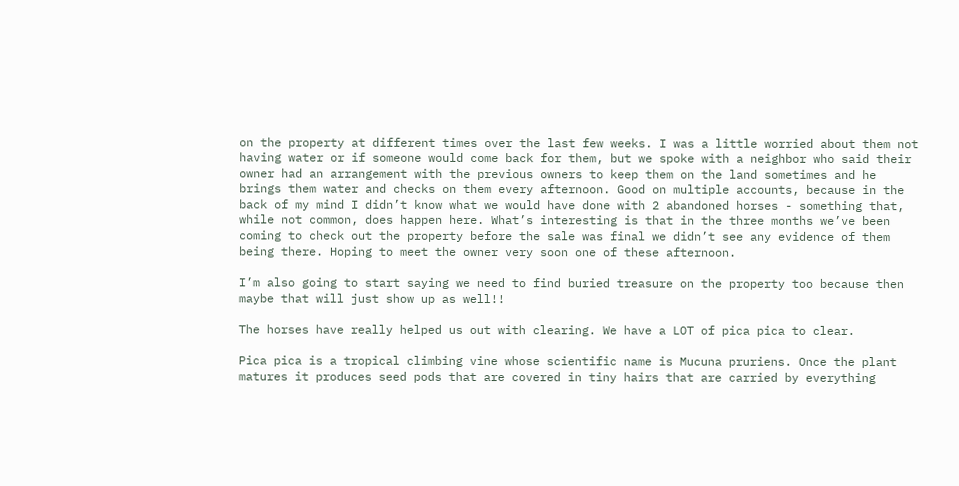on the property at different times over the last few weeks. I was a little worried about them not having water or if someone would come back for them, but we spoke with a neighbor who said their owner had an arrangement with the previous owners to keep them on the land sometimes and he brings them water and checks on them every afternoon. Good on multiple accounts, because in the back of my mind I didn’t know what we would have done with 2 abandoned horses - something that, while not common, does happen here. What’s interesting is that in the three months we’ve been coming to check out the property before the sale was final we didn’t see any evidence of them being there. Hoping to meet the owner very soon one of these afternoon.

I’m also going to start saying we need to find buried treasure on the property too because then maybe that will just show up as well!!

The horses have really helped us out with clearing. We have a LOT of pica pica to clear.

Pica pica is a tropical climbing vine whose scientific name is Mucuna pruriens. Once the plant matures it produces seed pods that are covered in tiny hairs that are carried by everything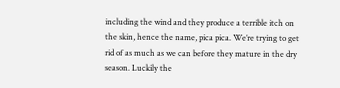including the wind and they produce a terrible itch on the skin, hence the name, pica pica. We’re trying to get rid of as much as we can before they mature in the dry season. Luckily the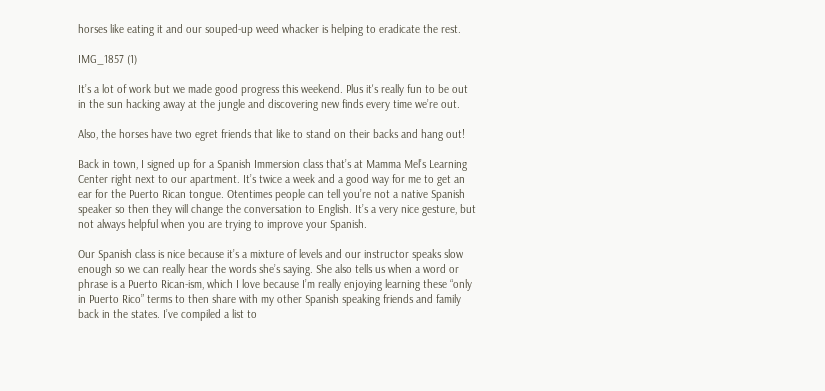horses like eating it and our souped-up weed whacker is helping to eradicate the rest.

IMG_1857 (1)

It’s a lot of work but we made good progress this weekend. Plus it's really fun to be out in the sun hacking away at the jungle and discovering new finds every time we’re out.

Also, the horses have two egret friends that like to stand on their backs and hang out!

Back in town, I signed up for a Spanish Immersion class that’s at Mamma Mel’s Learning Center right next to our apartment. It’s twice a week and a good way for me to get an ear for the Puerto Rican tongue. Otentimes people can tell you’re not a native Spanish speaker so then they will change the conversation to English. It’s a very nice gesture, but not always helpful when you are trying to improve your Spanish.

Our Spanish class is nice because it’s a mixture of levels and our instructor speaks slow enough so we can really hear the words she’s saying. She also tells us when a word or phrase is a Puerto Rican-ism, which I love because I’m really enjoying learning these “only in Puerto Rico” terms to then share with my other Spanish speaking friends and family back in the states. I’ve compiled a list to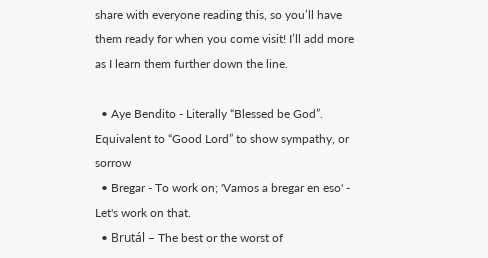share with everyone reading this, so you’ll have them ready for when you come visit! I’ll add more as I learn them further down the line.

  • Aye Bendito - Literally “Blessed be God”. Equivalent to “Good Lord” to show sympathy, or sorrow
  • Bregar - To work on; 'Vamos a bregar en eso' - Let's work on that.
  • Brutál – The best or the worst of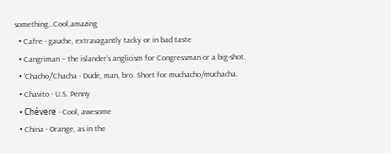something…Cool,amazing
  • Cafre - gauche, extravagantly tacky or in bad taste
  • Cangriman – the islander’s anglicism for Congressman or a big-shot.
  • 'Chacho/'Chacha - Dude, man, bro. Short for muchacho/muchacha.
  • Chavito - U.S. Penny
  • Chévere - Cool, awesome
  • China - Orange, as in the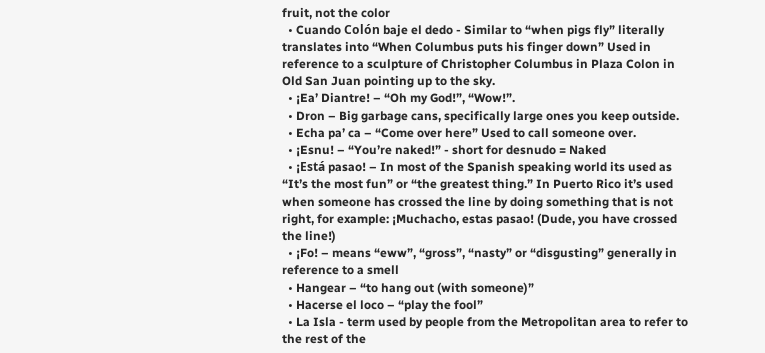fruit, not the color
  • Cuando Colón baje el dedo - Similar to “when pigs fly” literally translates into “When Columbus puts his finger down” Used in reference to a sculpture of Christopher Columbus in Plaza Colon in Old San Juan pointing up to the sky.
  • ¡Ea’ Diantre! – “Oh my God!”, “Wow!”.
  • Dron – Big garbage cans, specifically large ones you keep outside.
  • Echa pa’ ca – “Come over here” Used to call someone over.
  • ¡Esnu! – “You’re naked!” - short for desnudo = Naked
  • ¡Está pasao! – In most of the Spanish speaking world its used as “It’s the most fun” or “the greatest thing.” In Puerto Rico it’s used when someone has crossed the line by doing something that is not right, for example: ¡Muchacho, estas pasao! (Dude, you have crossed the line!)
  • ¡Fo! – means “eww”, “gross”, “nasty” or “disgusting” generally in reference to a smell
  • Hangear – “to hang out (with someone)”
  • Hacerse el loco – “play the fool”
  • La Isla - term used by people from the Metropolitan area to refer to the rest of the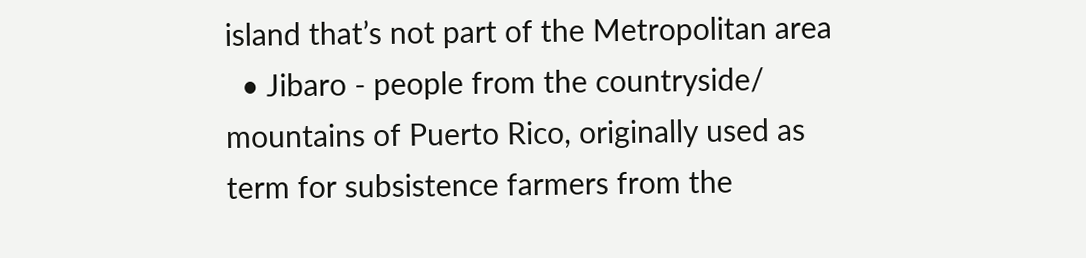island that’s not part of the Metropolitan area
  • Jibaro - people from the countryside/ mountains of Puerto Rico, originally used as term for subsistence farmers from the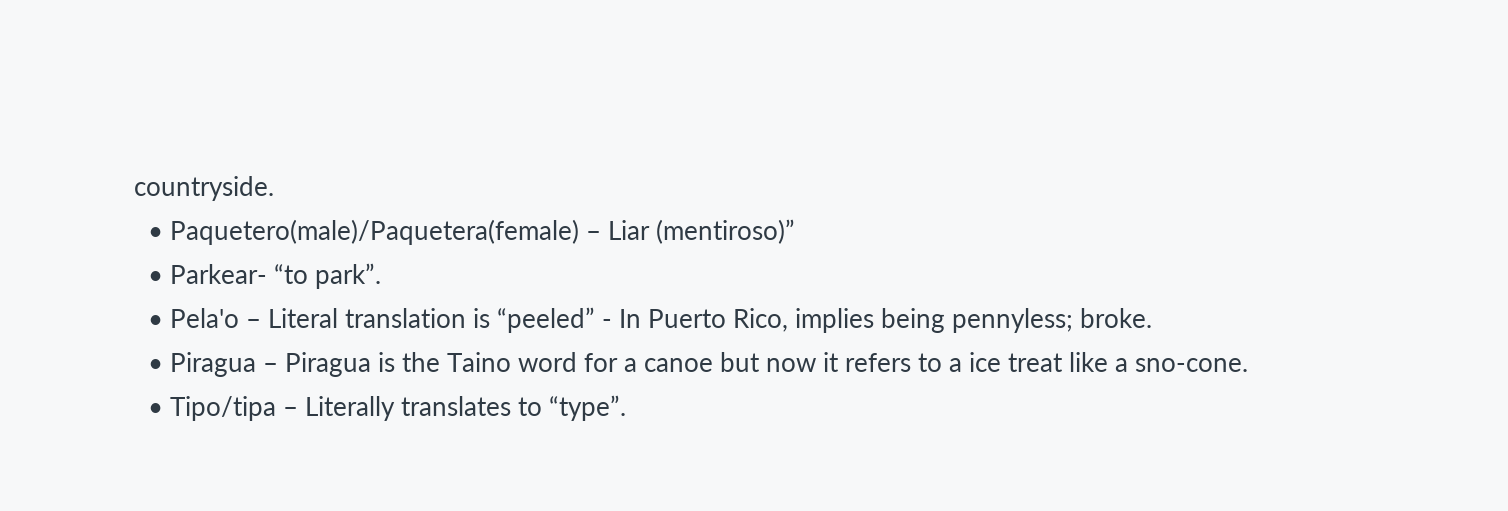countryside.
  • Paquetero(male)/Paquetera(female) – Liar (mentiroso)”
  • Parkear- “to park”.
  • Pela'o – Literal translation is “peeled” - In Puerto Rico, implies being pennyless; broke.
  • Piragua – Piragua is the Taino word for a canoe but now it refers to a ice treat like a sno-cone.
  • Tipo/tipa – Literally translates to “type”.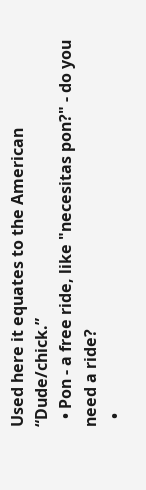Used here it equates to the American “Dude/chick.”
  • Pon - a free ride, like "necesitas pon?" - do you need a ride?
  •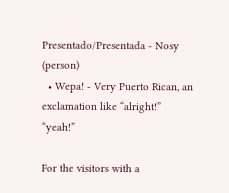Presentado/Presentada - Nosy (person)
  • Wepa! - Very Puerto Rican, an exclamation like “alright!” “yeah!”

For the visitors with a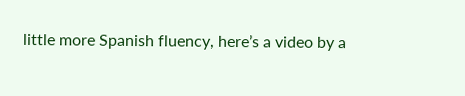little more Spanish fluency, here’s a video by a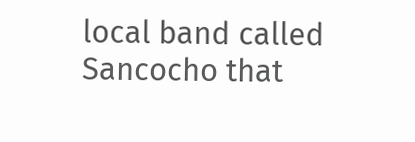local band called Sancocho that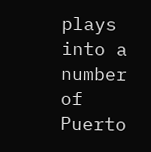plays into a number of Puerto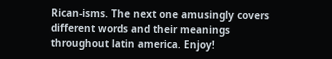Rican-isms. The next one amusingly covers different words and their meanings throughout latin america. Enjoy!